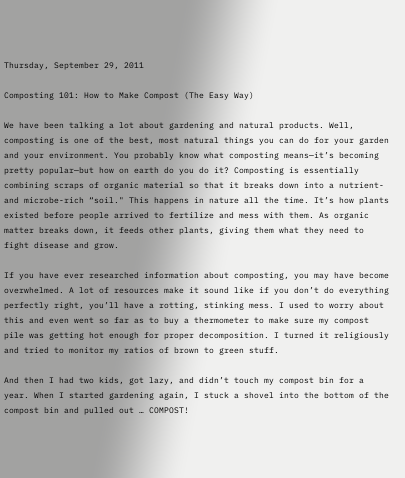Thursday, September 29, 2011

Composting 101: How to Make Compost (The Easy Way)

We have been talking a lot about gardening and natural products. Well, composting is one of the best, most natural things you can do for your garden and your environment. You probably know what composting means—it’s becoming pretty popular—but how on earth do you do it? Composting is essentially combining scraps of organic material so that it breaks down into a nutrient- and microbe-rich “soil." This happens in nature all the time. It’s how plants existed before people arrived to fertilize and mess with them. As organic matter breaks down, it feeds other plants, giving them what they need to fight disease and grow.

If you have ever researched information about composting, you may have become overwhelmed. A lot of resources make it sound like if you don’t do everything perfectly right, you’ll have a rotting, stinking mess. I used to worry about this and even went so far as to buy a thermometer to make sure my compost pile was getting hot enough for proper decomposition. I turned it religiously and tried to monitor my ratios of brown to green stuff.

And then I had two kids, got lazy, and didn’t touch my compost bin for a year. When I started gardening again, I stuck a shovel into the bottom of the compost bin and pulled out … COMPOST!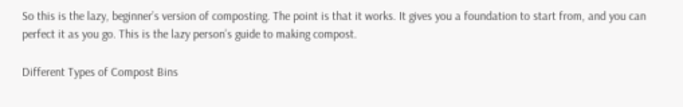So this is the lazy, beginner’s version of composting. The point is that it works. It gives you a foundation to start from, and you can perfect it as you go. This is the lazy person’s guide to making compost.

Different Types of Compost Bins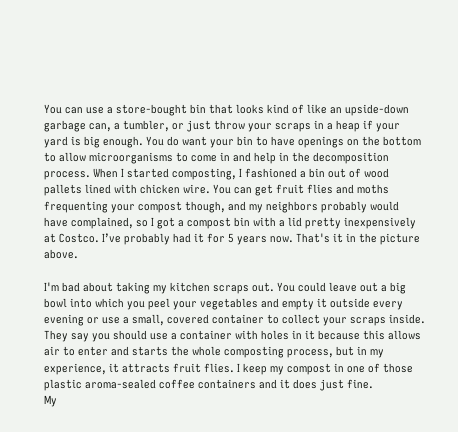You can use a store-bought bin that looks kind of like an upside-down garbage can, a tumbler, or just throw your scraps in a heap if your yard is big enough. You do want your bin to have openings on the bottom to allow microorganisms to come in and help in the decomposition process. When I started composting, I fashioned a bin out of wood pallets lined with chicken wire. You can get fruit flies and moths frequenting your compost though, and my neighbors probably would have complained, so I got a compost bin with a lid pretty inexpensively at Costco. I’ve probably had it for 5 years now. That's it in the picture above.

I'm bad about taking my kitchen scraps out. You could leave out a big bowl into which you peel your vegetables and empty it outside every evening or use a small, covered container to collect your scraps inside. They say you should use a container with holes in it because this allows air to enter and starts the whole composting process, but in my experience, it attracts fruit flies. I keep my compost in one of those plastic aroma-sealed coffee containers and it does just fine.
My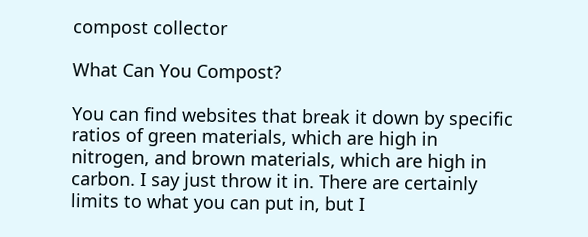compost collector

What Can You Compost?

You can find websites that break it down by specific ratios of green materials, which are high in nitrogen, and brown materials, which are high in carbon. I say just throw it in. There are certainly limits to what you can put in, but I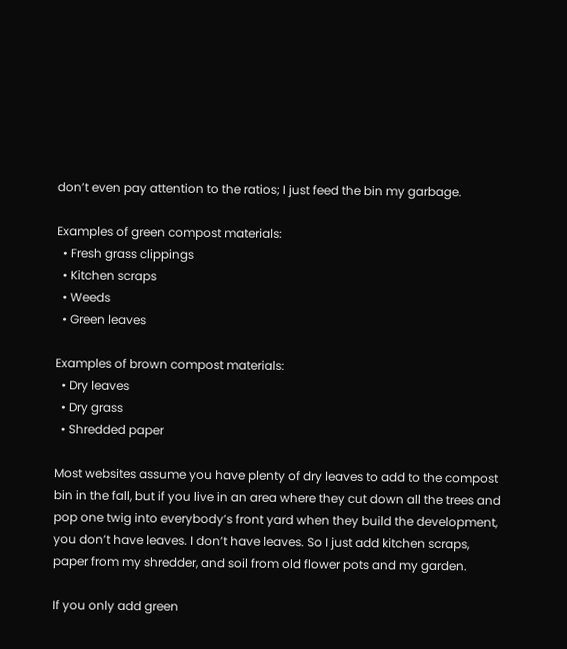don’t even pay attention to the ratios; I just feed the bin my garbage.

Examples of green compost materials:
  • Fresh grass clippings
  • Kitchen scraps
  • Weeds
  • Green leaves

Examples of brown compost materials:
  • Dry leaves
  • Dry grass
  • Shredded paper

Most websites assume you have plenty of dry leaves to add to the compost bin in the fall, but if you live in an area where they cut down all the trees and pop one twig into everybody’s front yard when they build the development, you don’t have leaves. I don’t have leaves. So I just add kitchen scraps, paper from my shredder, and soil from old flower pots and my garden.

If you only add green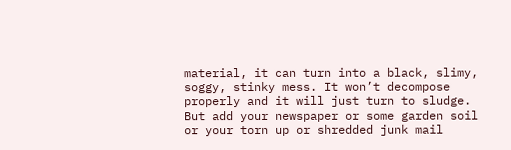material, it can turn into a black, slimy, soggy, stinky mess. It won’t decompose properly and it will just turn to sludge. But add your newspaper or some garden soil or your torn up or shredded junk mail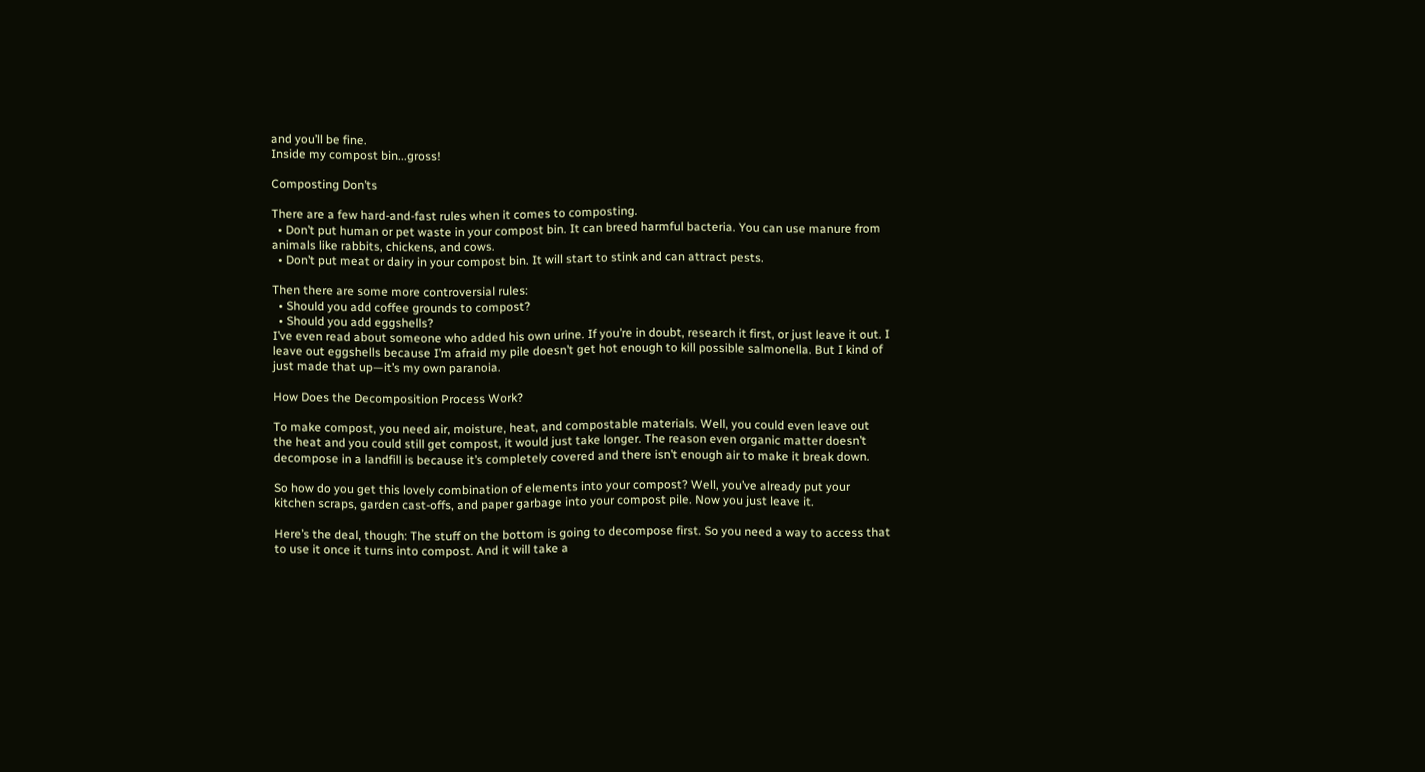and you’ll be fine.
Inside my compost bin...gross!

Composting Don’ts

There are a few hard-and-fast rules when it comes to composting.
  • Don’t put human or pet waste in your compost bin. It can breed harmful bacteria. You can use manure from animals like rabbits, chickens, and cows.
  • Don’t put meat or dairy in your compost bin. It will start to stink and can attract pests.

Then there are some more controversial rules:
  • Should you add coffee grounds to compost?
  • Should you add eggshells?
I’ve even read about someone who added his own urine. If you’re in doubt, research it first, or just leave it out. I leave out eggshells because I’m afraid my pile doesn’t get hot enough to kill possible salmonella. But I kind of just made that up—it’s my own paranoia.

How Does the Decomposition Process Work?

To make compost, you need air, moisture, heat, and compostable materials. Well, you could even leave out the heat and you could still get compost, it would just take longer. The reason even organic matter doesn’t decompose in a landfill is because it’s completely covered and there isn’t enough air to make it break down.

So how do you get this lovely combination of elements into your compost? Well, you’ve already put your kitchen scraps, garden cast-offs, and paper garbage into your compost pile. Now you just leave it.

Here’s the deal, though: The stuff on the bottom is going to decompose first. So you need a way to access that to use it once it turns into compost. And it will take a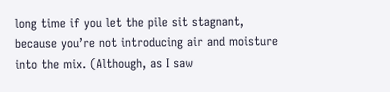long time if you let the pile sit stagnant, because you’re not introducing air and moisture into the mix. (Although, as I saw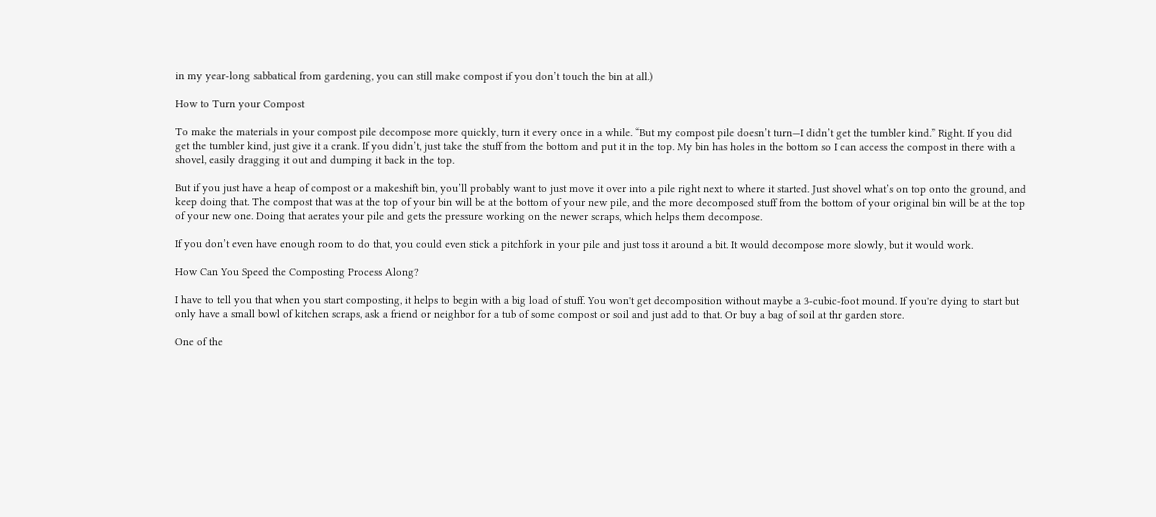in my year-long sabbatical from gardening, you can still make compost if you don’t touch the bin at all.)

How to Turn your Compost

To make the materials in your compost pile decompose more quickly, turn it every once in a while. “But my compost pile doesn’t turn—I didn’t get the tumbler kind.” Right. If you did get the tumbler kind, just give it a crank. If you didn’t, just take the stuff from the bottom and put it in the top. My bin has holes in the bottom so I can access the compost in there with a shovel, easily dragging it out and dumping it back in the top.

But if you just have a heap of compost or a makeshift bin, you’ll probably want to just move it over into a pile right next to where it started. Just shovel what’s on top onto the ground, and keep doing that. The compost that was at the top of your bin will be at the bottom of your new pile, and the more decomposed stuff from the bottom of your original bin will be at the top of your new one. Doing that aerates your pile and gets the pressure working on the newer scraps, which helps them decompose.

If you don’t even have enough room to do that, you could even stick a pitchfork in your pile and just toss it around a bit. It would decompose more slowly, but it would work.

How Can You Speed the Composting Process Along?

I have to tell you that when you start composting, it helps to begin with a big load of stuff. You won't get decomposition without maybe a 3-cubic-foot mound. If you're dying to start but only have a small bowl of kitchen scraps, ask a friend or neighbor for a tub of some compost or soil and just add to that. Or buy a bag of soil at thr garden store.

One of the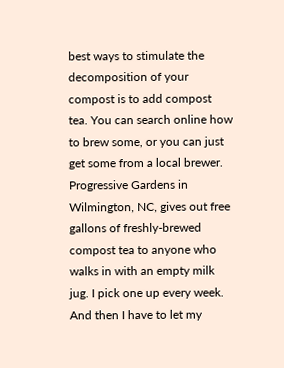best ways to stimulate the decomposition of your compost is to add compost tea. You can search online how to brew some, or you can just get some from a local brewer. Progressive Gardens in Wilmington, NC, gives out free gallons of freshly-brewed compost tea to anyone who walks in with an empty milk jug. I pick one up every week. And then I have to let my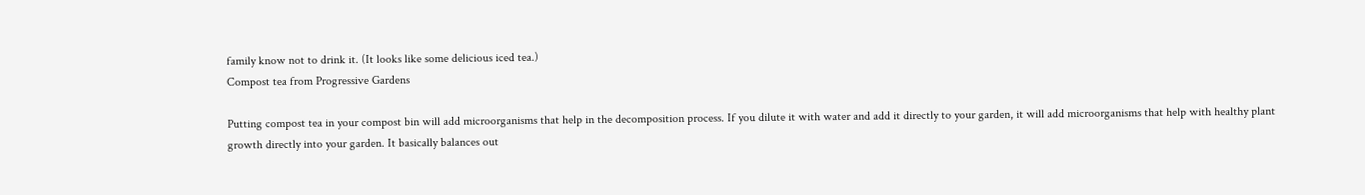family know not to drink it. (It looks like some delicious iced tea.)
Compost tea from Progressive Gardens

Putting compost tea in your compost bin will add microorganisms that help in the decomposition process. If you dilute it with water and add it directly to your garden, it will add microorganisms that help with healthy plant growth directly into your garden. It basically balances out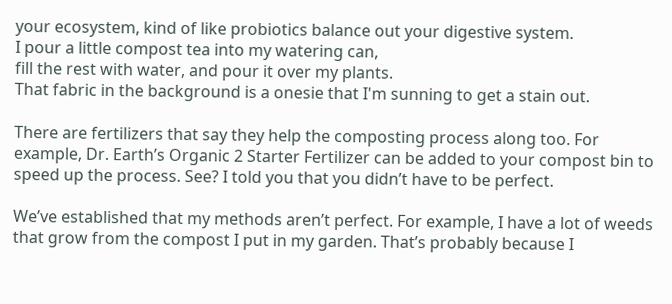your ecosystem, kind of like probiotics balance out your digestive system.
I pour a little compost tea into my watering can,
fill the rest with water, and pour it over my plants.
That fabric in the background is a onesie that I'm sunning to get a stain out.

There are fertilizers that say they help the composting process along too. For example, Dr. Earth’s Organic 2 Starter Fertilizer can be added to your compost bin to speed up the process. See? I told you that you didn’t have to be perfect.

We’ve established that my methods aren’t perfect. For example, I have a lot of weeds that grow from the compost I put in my garden. That’s probably because I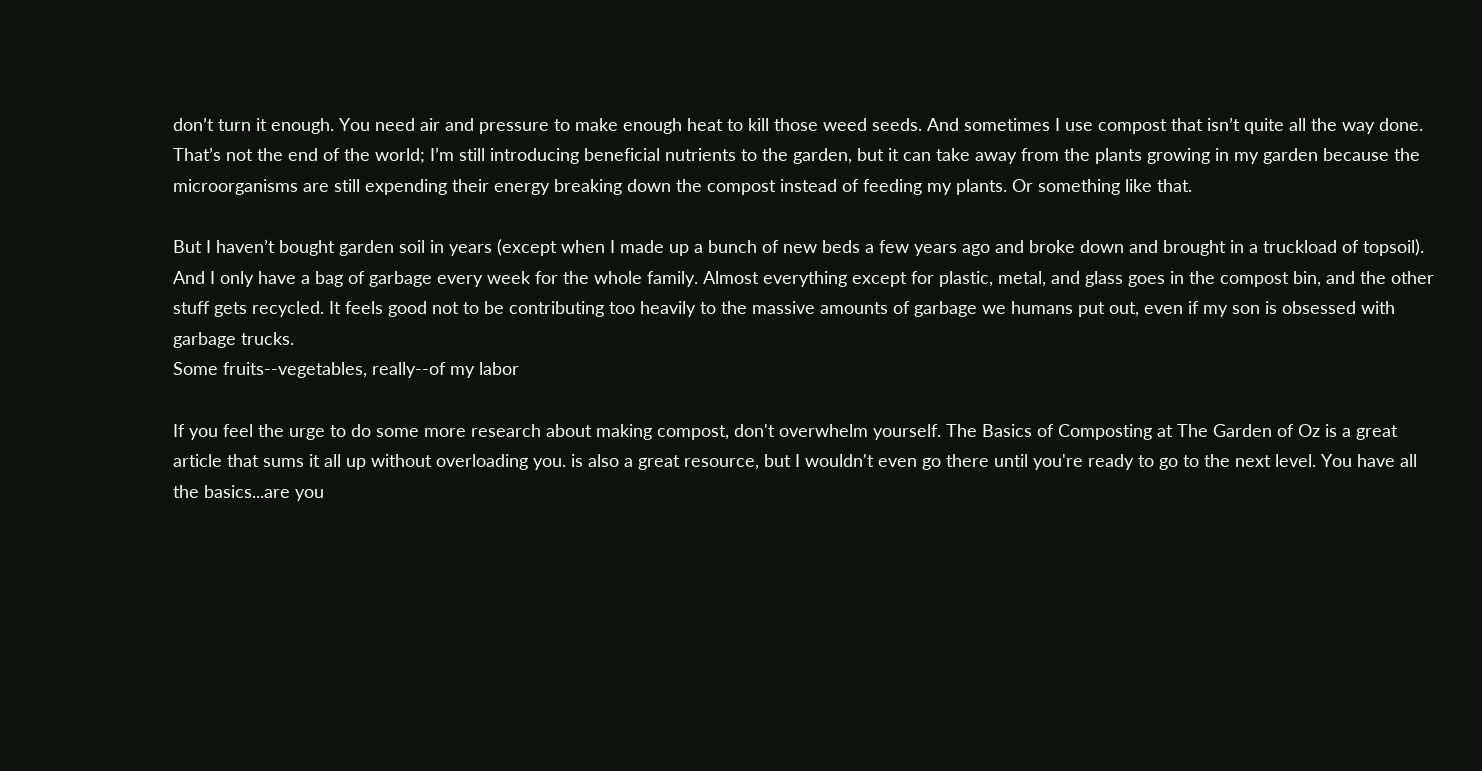don’t turn it enough. You need air and pressure to make enough heat to kill those weed seeds. And sometimes I use compost that isn’t quite all the way done. That’s not the end of the world; I’m still introducing beneficial nutrients to the garden, but it can take away from the plants growing in my garden because the microorganisms are still expending their energy breaking down the compost instead of feeding my plants. Or something like that.

But I haven’t bought garden soil in years (except when I made up a bunch of new beds a few years ago and broke down and brought in a truckload of topsoil). And I only have a bag of garbage every week for the whole family. Almost everything except for plastic, metal, and glass goes in the compost bin, and the other stuff gets recycled. It feels good not to be contributing too heavily to the massive amounts of garbage we humans put out, even if my son is obsessed with garbage trucks.
Some fruits--vegetables, really--of my labor

If you feel the urge to do some more research about making compost, don't overwhelm yourself. The Basics of Composting at The Garden of Oz is a great article that sums it all up without overloading you. is also a great resource, but I wouldn't even go there until you're ready to go to the next level. You have all the basics...are you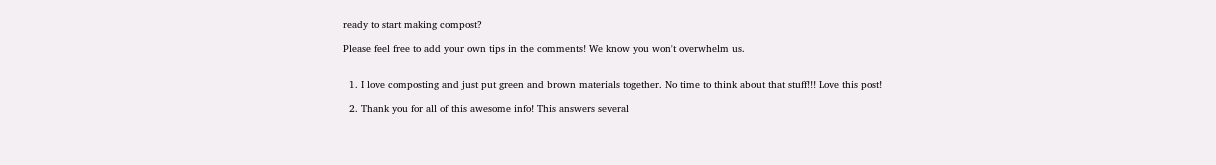ready to start making compost?

Please feel free to add your own tips in the comments! We know you won't overwhelm us.


  1. I love composting and just put green and brown materials together. No time to think about that stuff!!! Love this post!

  2. Thank you for all of this awesome info! This answers several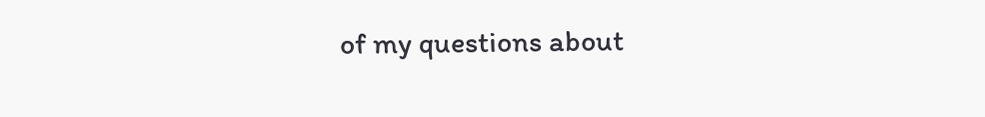of my questions about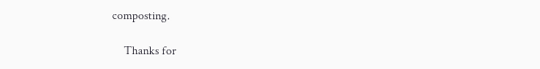composting.

    Thanks for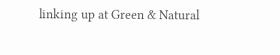linking up at Green & Natural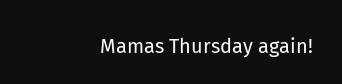Mamas Thursday again!